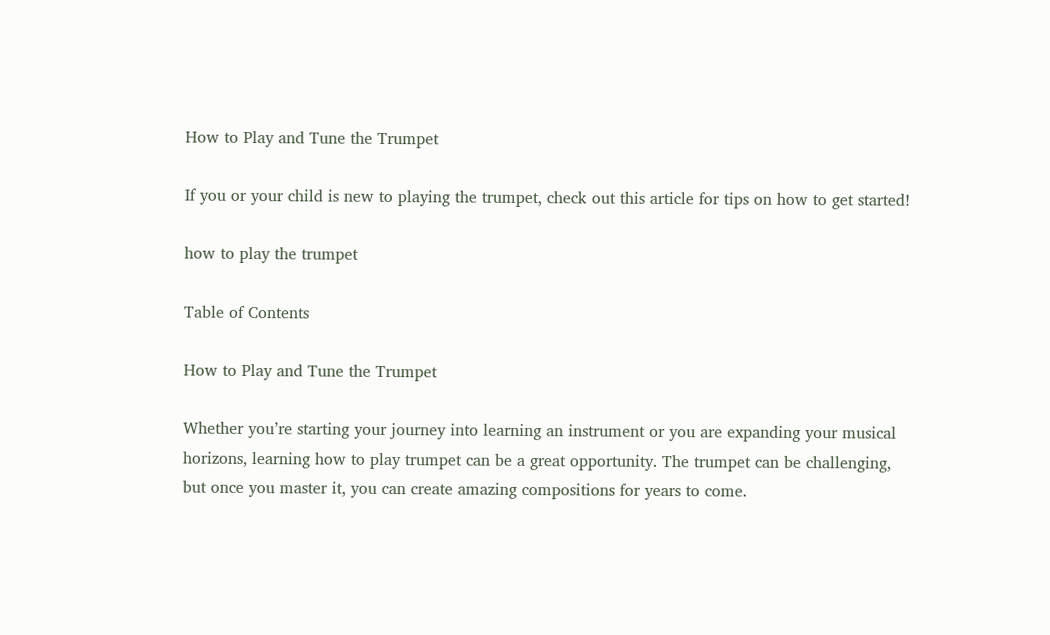How to Play and Tune the Trumpet

If you or your child is new to playing the trumpet, check out this article for tips on how to get started!

how to play the trumpet

Table of Contents

How to Play and Tune the Trumpet

Whether you’re starting your journey into learning an instrument or you are expanding your musical horizons, learning how to play trumpet can be a great opportunity. The trumpet can be challenging, but once you master it, you can create amazing compositions for years to come.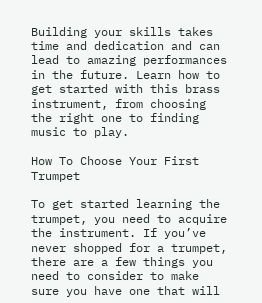Building your skills takes time and dedication and can lead to amazing performances in the future. Learn how to get started with this brass instrument, from choosing the right one to finding music to play.

How To Choose Your First Trumpet

To get started learning the trumpet, you need to acquire the instrument. If you’ve never shopped for a trumpet, there are a few things you need to consider to make sure you have one that will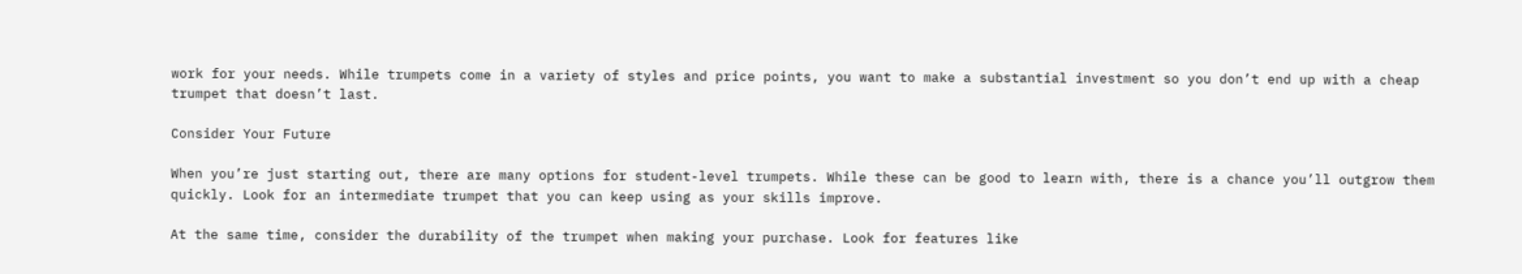work for your needs. While trumpets come in a variety of styles and price points, you want to make a substantial investment so you don’t end up with a cheap trumpet that doesn’t last.

Consider Your Future

When you’re just starting out, there are many options for student-level trumpets. While these can be good to learn with, there is a chance you’ll outgrow them quickly. Look for an intermediate trumpet that you can keep using as your skills improve.

At the same time, consider the durability of the trumpet when making your purchase. Look for features like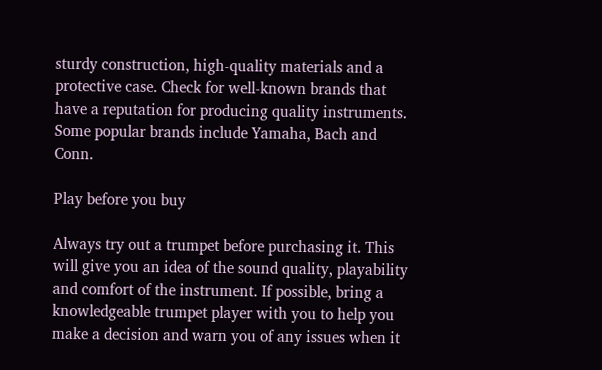sturdy construction, high-quality materials and a protective case. Check for well-known brands that have a reputation for producing quality instruments. Some popular brands include Yamaha, Bach and Conn.

Play before you buy

Always try out a trumpet before purchasing it. This will give you an idea of the sound quality, playability and comfort of the instrument. If possible, bring a knowledgeable trumpet player with you to help you make a decision and warn you of any issues when it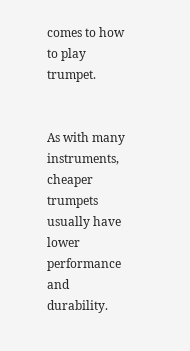comes to how to play trumpet.


As with many instruments, cheaper trumpets usually have lower performance and durability.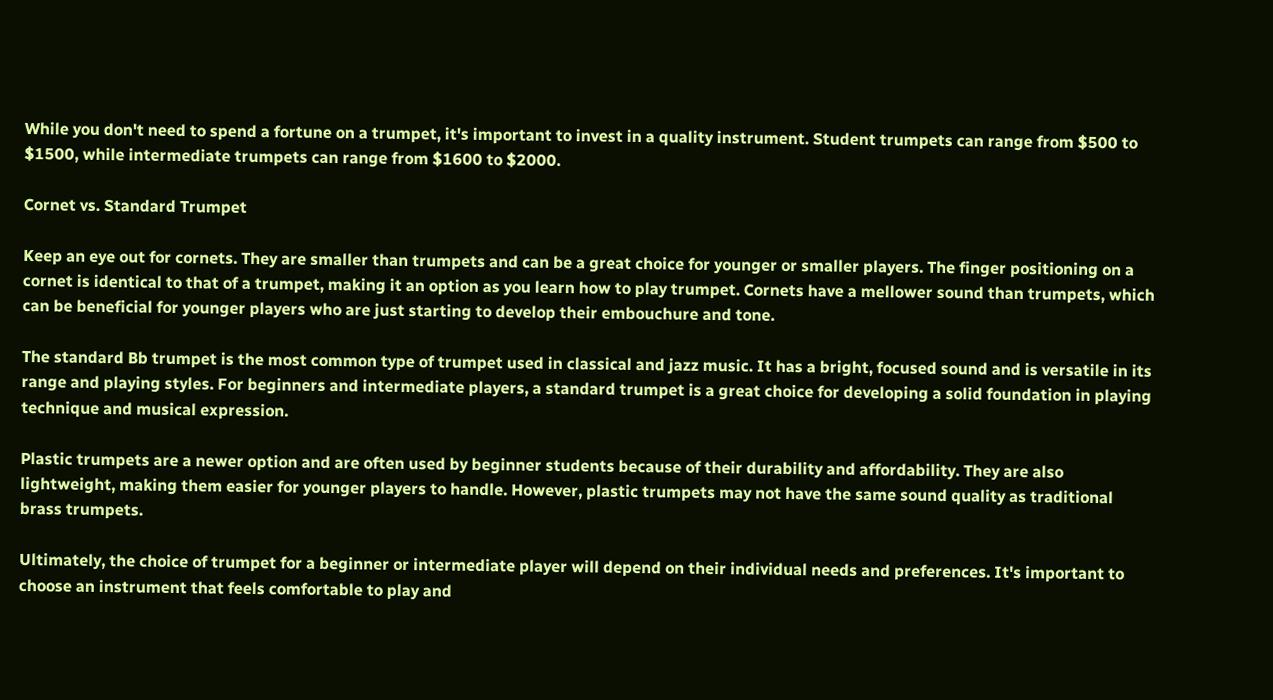While you don't need to spend a fortune on a trumpet, it's important to invest in a quality instrument. Student trumpets can range from $500 to $1500, while intermediate trumpets can range from $1600 to $2000.

Cornet vs. Standard Trumpet

Keep an eye out for cornets. They are smaller than trumpets and can be a great choice for younger or smaller players. The finger positioning on a cornet is identical to that of a trumpet, making it an option as you learn how to play trumpet. Cornets have a mellower sound than trumpets, which can be beneficial for younger players who are just starting to develop their embouchure and tone.

The standard Bb trumpet is the most common type of trumpet used in classical and jazz music. It has a bright, focused sound and is versatile in its range and playing styles. For beginners and intermediate players, a standard trumpet is a great choice for developing a solid foundation in playing technique and musical expression.

Plastic trumpets are a newer option and are often used by beginner students because of their durability and affordability. They are also lightweight, making them easier for younger players to handle. However, plastic trumpets may not have the same sound quality as traditional brass trumpets.

Ultimately, the choice of trumpet for a beginner or intermediate player will depend on their individual needs and preferences. It's important to choose an instrument that feels comfortable to play and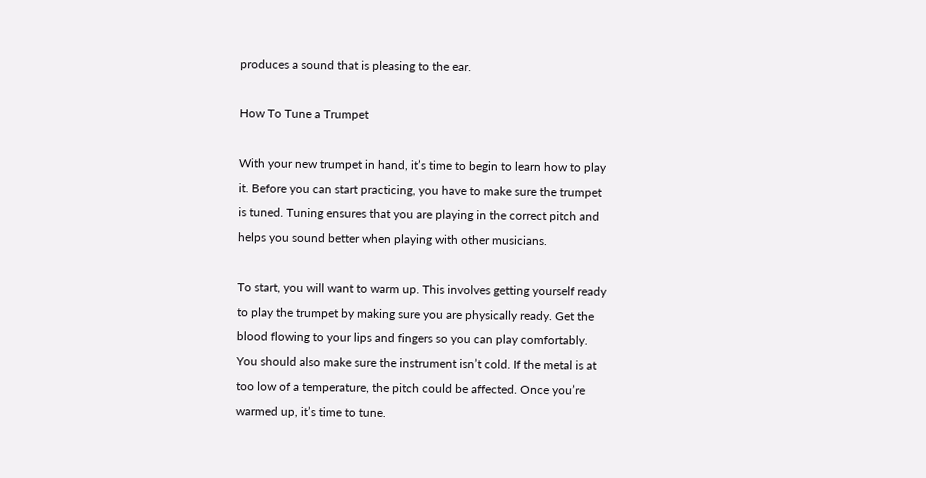produces a sound that is pleasing to the ear.

How To Tune a Trumpet

With your new trumpet in hand, it’s time to begin to learn how to play it. Before you can start practicing, you have to make sure the trumpet is tuned. Tuning ensures that you are playing in the correct pitch and helps you sound better when playing with other musicians.

To start, you will want to warm up. This involves getting yourself ready to play the trumpet by making sure you are physically ready. Get the blood flowing to your lips and fingers so you can play comfortably. You should also make sure the instrument isn’t cold. If the metal is at too low of a temperature, the pitch could be affected. Once you’re warmed up, it’s time to tune.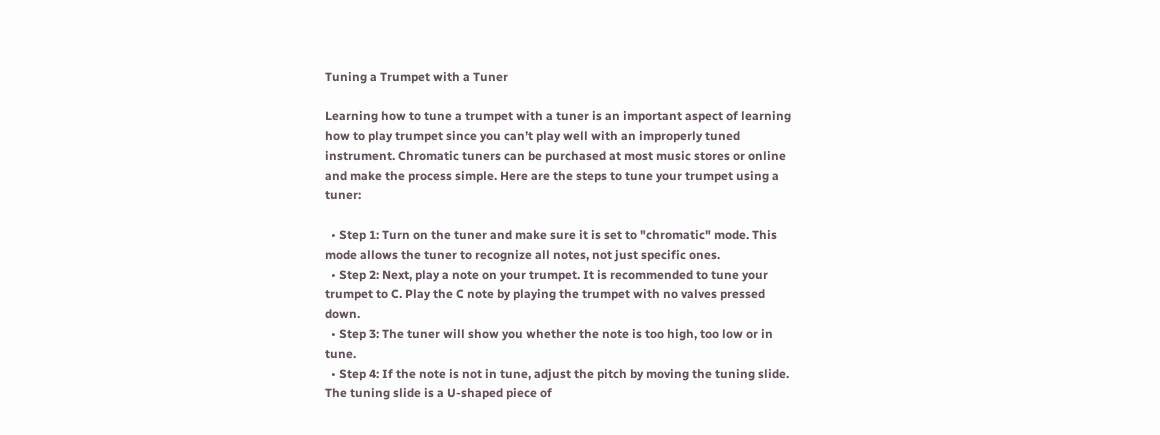Tuning a Trumpet with a Tuner

Learning how to tune a trumpet with a tuner is an important aspect of learning how to play trumpet since you can’t play well with an improperly tuned instrument. Chromatic tuners can be purchased at most music stores or online and make the process simple. Here are the steps to tune your trumpet using a tuner:

  • Step 1: Turn on the tuner and make sure it is set to "chromatic" mode. This mode allows the tuner to recognize all notes, not just specific ones.
  • Step 2: Next, play a note on your trumpet. It is recommended to tune your trumpet to C. Play the C note by playing the trumpet with no valves pressed down.
  • Step 3: The tuner will show you whether the note is too high, too low or in tune.
  • Step 4: If the note is not in tune, adjust the pitch by moving the tuning slide. The tuning slide is a U-shaped piece of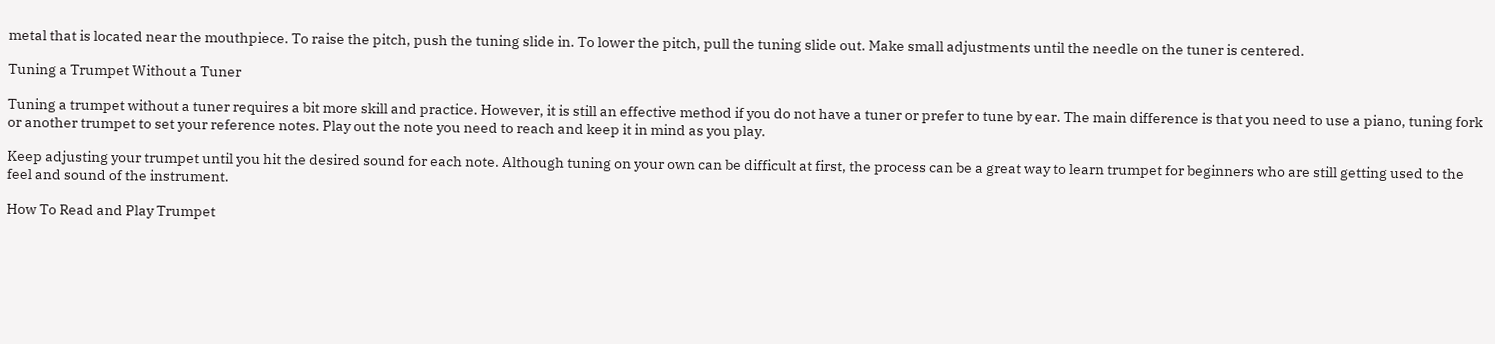metal that is located near the mouthpiece. To raise the pitch, push the tuning slide in. To lower the pitch, pull the tuning slide out. Make small adjustments until the needle on the tuner is centered.

Tuning a Trumpet Without a Tuner

Tuning a trumpet without a tuner requires a bit more skill and practice. However, it is still an effective method if you do not have a tuner or prefer to tune by ear. The main difference is that you need to use a piano, tuning fork or another trumpet to set your reference notes. Play out the note you need to reach and keep it in mind as you play.

Keep adjusting your trumpet until you hit the desired sound for each note. Although tuning on your own can be difficult at first, the process can be a great way to learn trumpet for beginners who are still getting used to the feel and sound of the instrument.

How To Read and Play Trumpet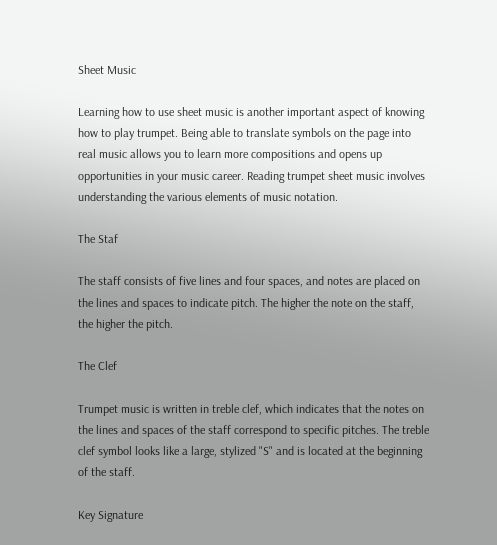Sheet Music

Learning how to use sheet music is another important aspect of knowing how to play trumpet. Being able to translate symbols on the page into real music allows you to learn more compositions and opens up opportunities in your music career. Reading trumpet sheet music involves understanding the various elements of music notation.

The Staf

The staff consists of five lines and four spaces, and notes are placed on the lines and spaces to indicate pitch. The higher the note on the staff, the higher the pitch.

The Clef

Trumpet music is written in treble clef, which indicates that the notes on the lines and spaces of the staff correspond to specific pitches. The treble clef symbol looks like a large, stylized "S" and is located at the beginning of the staff.

Key Signature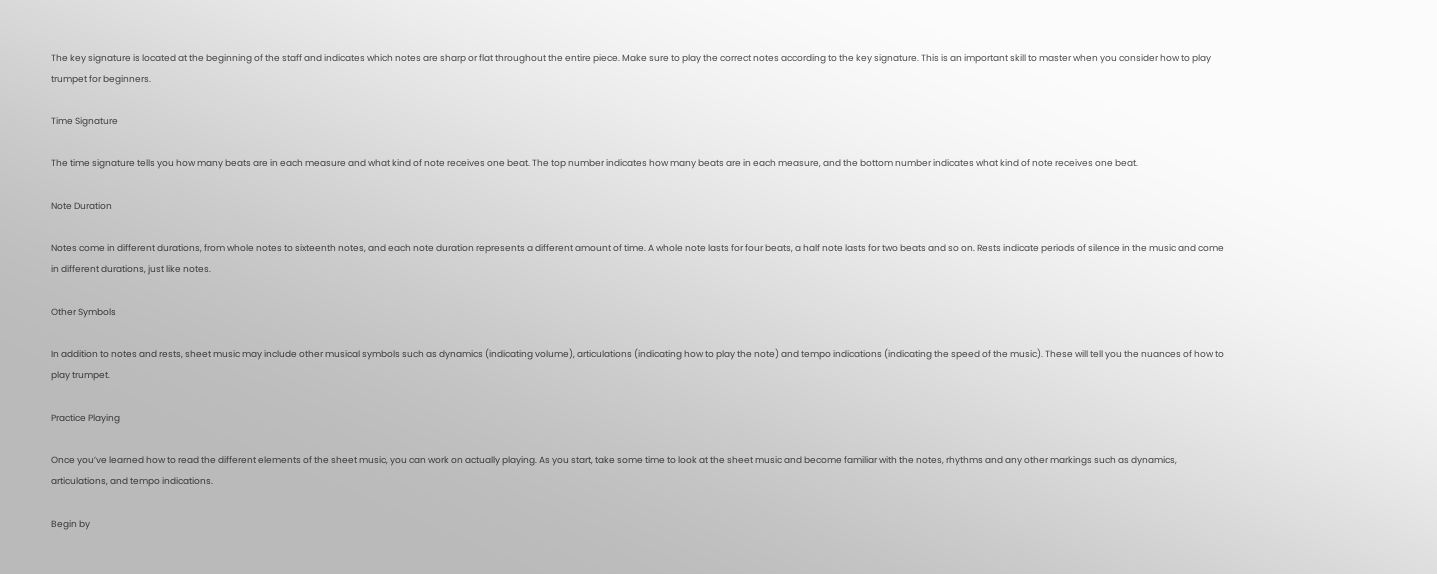The key signature is located at the beginning of the staff and indicates which notes are sharp or flat throughout the entire piece. Make sure to play the correct notes according to the key signature. This is an important skill to master when you consider how to play trumpet for beginners.

Time Signature

The time signature tells you how many beats are in each measure and what kind of note receives one beat. The top number indicates how many beats are in each measure, and the bottom number indicates what kind of note receives one beat.

Note Duration

Notes come in different durations, from whole notes to sixteenth notes, and each note duration represents a different amount of time. A whole note lasts for four beats, a half note lasts for two beats and so on. Rests indicate periods of silence in the music and come in different durations, just like notes.

Other Symbols

In addition to notes and rests, sheet music may include other musical symbols such as dynamics (indicating volume), articulations (indicating how to play the note) and tempo indications (indicating the speed of the music). These will tell you the nuances of how to play trumpet.

Practice Playing

Once you’ve learned how to read the different elements of the sheet music, you can work on actually playing. As you start, take some time to look at the sheet music and become familiar with the notes, rhythms and any other markings such as dynamics, articulations, and tempo indications.

Begin by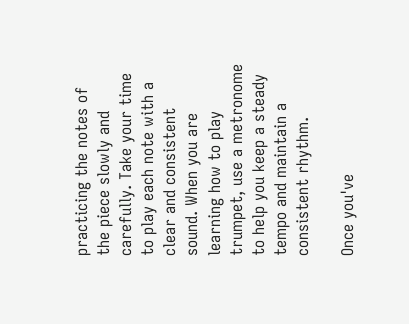practicing the notes of the piece slowly and carefully. Take your time to play each note with a clear and consistent sound. When you are learning how to play trumpet, use a metronome to help you keep a steady tempo and maintain a consistent rhythm.

Once you've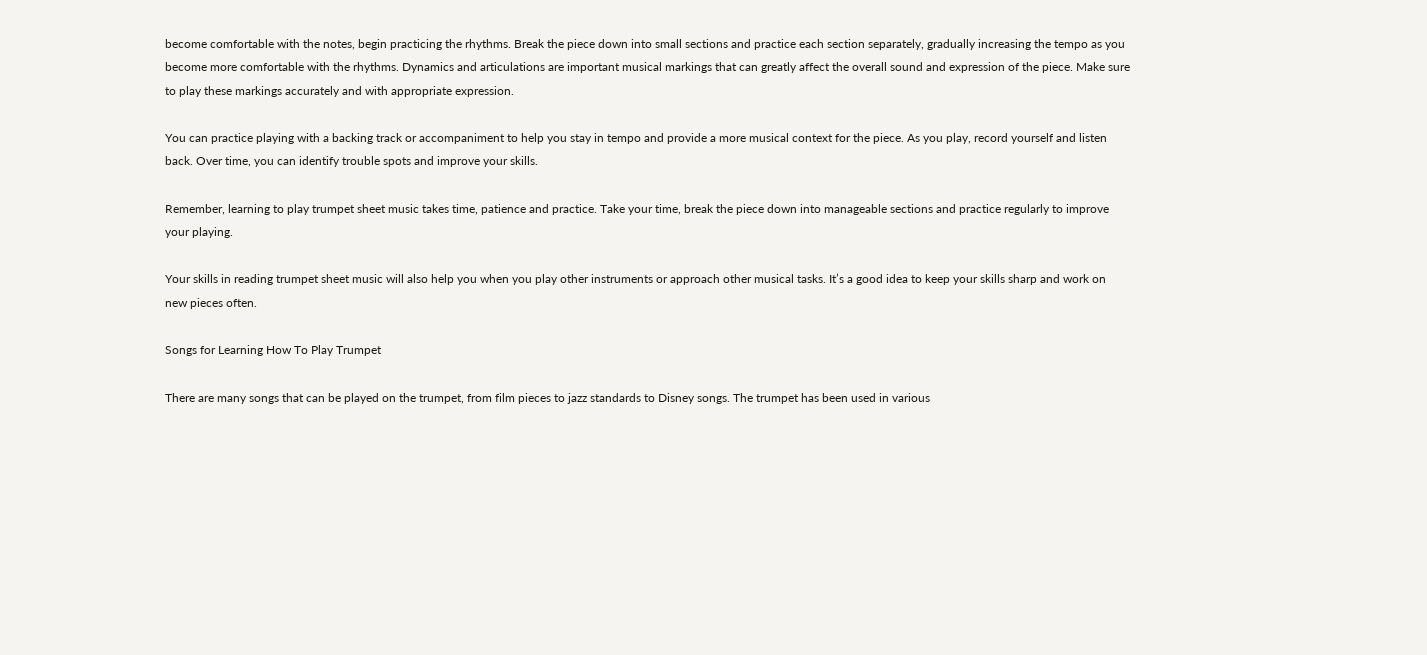become comfortable with the notes, begin practicing the rhythms. Break the piece down into small sections and practice each section separately, gradually increasing the tempo as you become more comfortable with the rhythms. Dynamics and articulations are important musical markings that can greatly affect the overall sound and expression of the piece. Make sure to play these markings accurately and with appropriate expression.

You can practice playing with a backing track or accompaniment to help you stay in tempo and provide a more musical context for the piece. As you play, record yourself and listen back. Over time, you can identify trouble spots and improve your skills.

Remember, learning to play trumpet sheet music takes time, patience and practice. Take your time, break the piece down into manageable sections and practice regularly to improve your playing.

Your skills in reading trumpet sheet music will also help you when you play other instruments or approach other musical tasks. It’s a good idea to keep your skills sharp and work on new pieces often.

Songs for Learning How To Play Trumpet

There are many songs that can be played on the trumpet, from film pieces to jazz standards to Disney songs. The trumpet has been used in various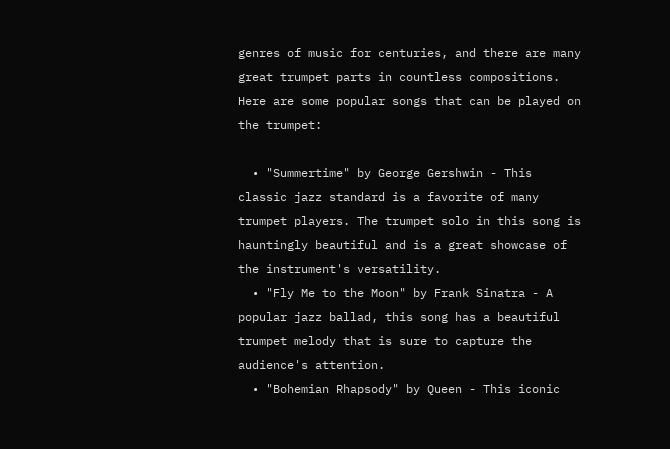genres of music for centuries, and there are many great trumpet parts in countless compositions. Here are some popular songs that can be played on the trumpet:

  • "Summertime" by George Gershwin - This classic jazz standard is a favorite of many trumpet players. The trumpet solo in this song is hauntingly beautiful and is a great showcase of the instrument's versatility.
  • "Fly Me to the Moon" by Frank Sinatra - A popular jazz ballad, this song has a beautiful trumpet melody that is sure to capture the audience's attention.
  • "Bohemian Rhapsody" by Queen - This iconic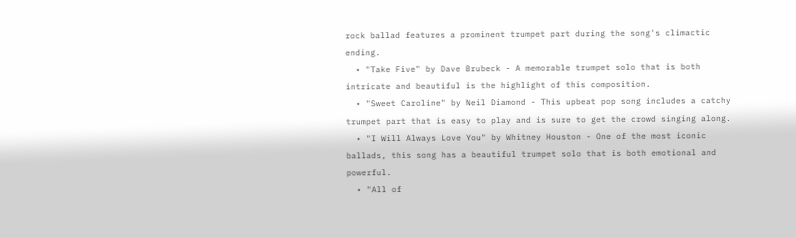rock ballad features a prominent trumpet part during the song's climactic ending.
  • "Take Five" by Dave Brubeck - A memorable trumpet solo that is both intricate and beautiful is the highlight of this composition.
  • "Sweet Caroline" by Neil Diamond - This upbeat pop song includes a catchy trumpet part that is easy to play and is sure to get the crowd singing along.
  • "I Will Always Love You" by Whitney Houston - One of the most iconic ballads, this song has a beautiful trumpet solo that is both emotional and powerful.
  • "All of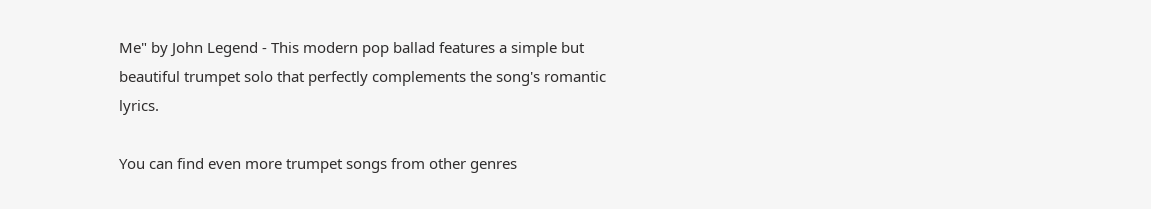Me" by John Legend - This modern pop ballad features a simple but beautiful trumpet solo that perfectly complements the song's romantic lyrics.

You can find even more trumpet songs from other genres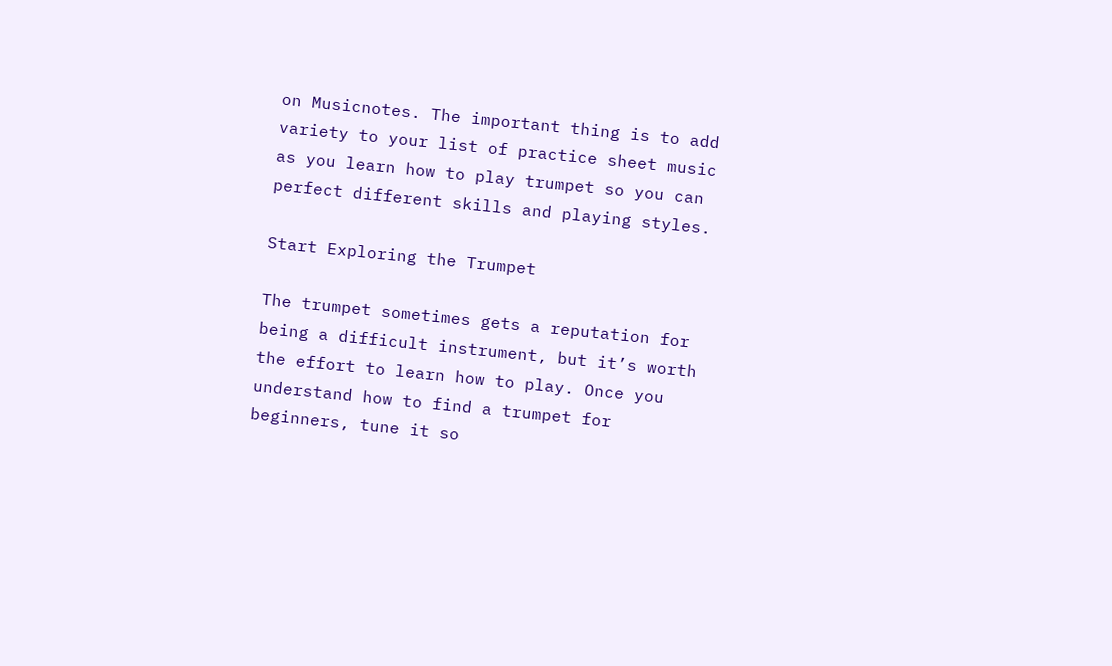on Musicnotes. The important thing is to add variety to your list of practice sheet music as you learn how to play trumpet so you can perfect different skills and playing styles.

Start Exploring the Trumpet

The trumpet sometimes gets a reputation for being a difficult instrument, but it’s worth the effort to learn how to play. Once you understand how to find a trumpet for beginners, tune it so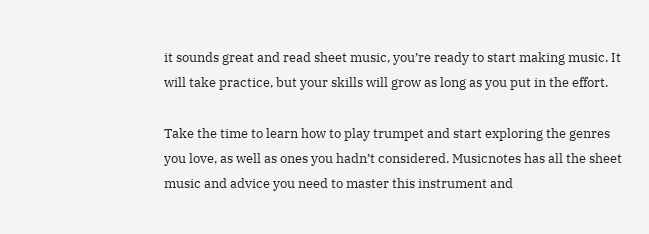it sounds great and read sheet music, you’re ready to start making music. It will take practice, but your skills will grow as long as you put in the effort.

Take the time to learn how to play trumpet and start exploring the genres you love, as well as ones you hadn’t considered. Musicnotes has all the sheet music and advice you need to master this instrument and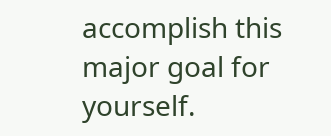accomplish this major goal for yourself.